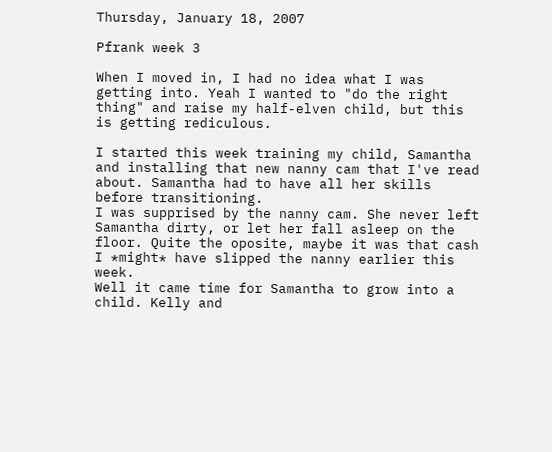Thursday, January 18, 2007

Pfrank week 3

When I moved in, I had no idea what I was getting into. Yeah I wanted to "do the right thing" and raise my half-elven child, but this is getting rediculous.

I started this week training my child, Samantha and installing that new nanny cam that I've read about. Samantha had to have all her skills before transitioning.
I was supprised by the nanny cam. She never left Samantha dirty, or let her fall asleep on the floor. Quite the oposite, maybe it was that cash I *might* have slipped the nanny earlier this week.
Well it came time for Samantha to grow into a child. Kelly and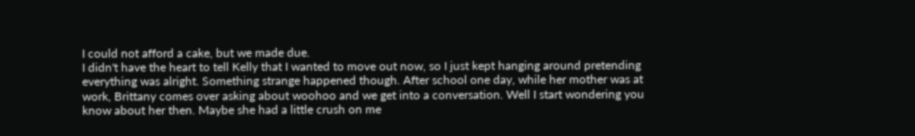I could not afford a cake, but we made due.
I didn't have the heart to tell Kelly that I wanted to move out now, so I just kept hanging around pretending everything was alright. Something strange happened though. After school one day, while her mother was at work, Brittany comes over asking about woohoo and we get into a conversation. Well I start wondering you know about her then. Maybe she had a little crush on me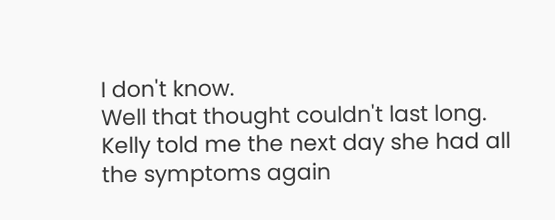I don't know.
Well that thought couldn't last long. Kelly told me the next day she had all the symptoms again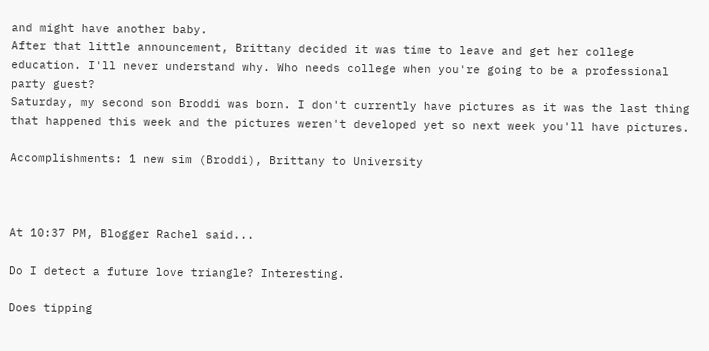and might have another baby.
After that little announcement, Brittany decided it was time to leave and get her college education. I'll never understand why. Who needs college when you're going to be a professional party guest?
Saturday, my second son Broddi was born. I don't currently have pictures as it was the last thing that happened this week and the pictures weren't developed yet so next week you'll have pictures.

Accomplishments: 1 new sim (Broddi), Brittany to University



At 10:37 PM, Blogger Rachel said...

Do I detect a future love triangle? Interesting.

Does tipping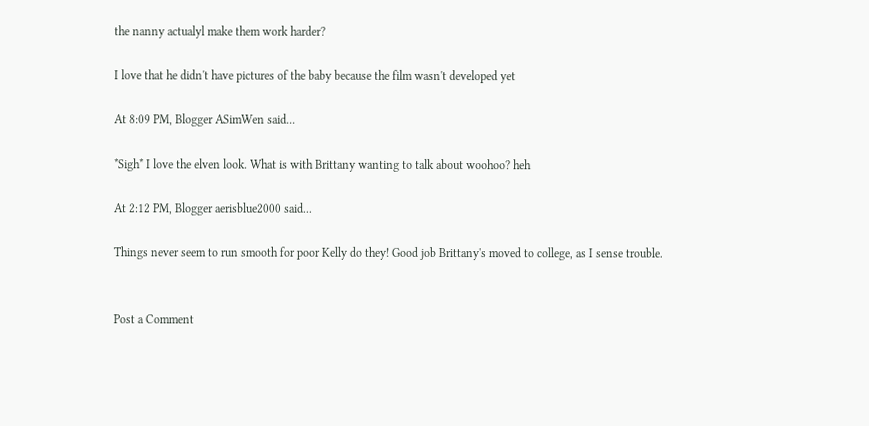the nanny actualyl make them work harder?

I love that he didn't have pictures of the baby because the film wasn't developed yet

At 8:09 PM, Blogger ASimWen said...

*Sigh* I love the elven look. What is with Brittany wanting to talk about woohoo? heh

At 2:12 PM, Blogger aerisblue2000 said...

Things never seem to run smooth for poor Kelly do they! Good job Brittany's moved to college, as I sense trouble.


Post a Comment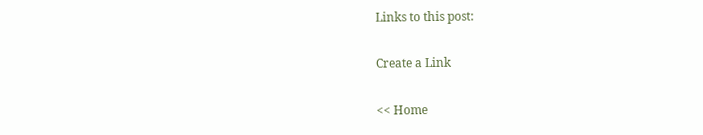Links to this post:

Create a Link

<< Home